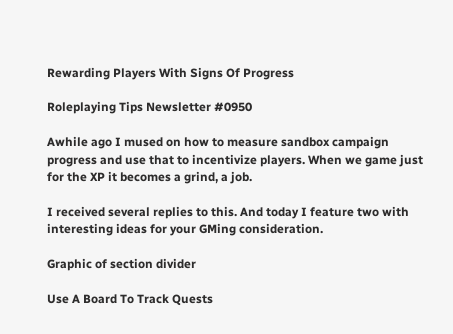Rewarding Players With Signs Of Progress

Roleplaying Tips Newsletter #0950

Awhile ago I mused on how to measure sandbox campaign progress and use that to incentivize players. When we game just for the XP it becomes a grind, a job.

I received several replies to this. And today I feature two with interesting ideas for your GMing consideration.

Graphic of section divider

Use A Board To Track Quests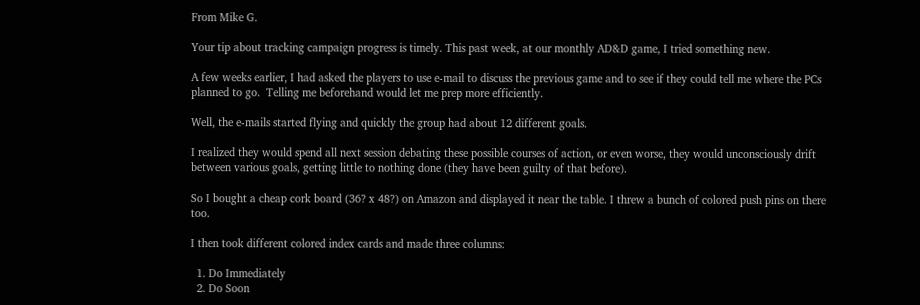From Mike G.

Your tip about tracking campaign progress is timely. This past week, at our monthly AD&D game, I tried something new.

A few weeks earlier, I had asked the players to use e-mail to discuss the previous game and to see if they could tell me where the PCs planned to go.  Telling me beforehand would let me prep more efficiently.

Well, the e-mails started flying and quickly the group had about 12 different goals.

I realized they would spend all next session debating these possible courses of action, or even worse, they would unconsciously drift between various goals, getting little to nothing done (they have been guilty of that before).

So I bought a cheap cork board (36? x 48?) on Amazon and displayed it near the table. I threw a bunch of colored push pins on there too.

I then took different colored index cards and made three columns:

  1. Do Immediately
  2. Do Soon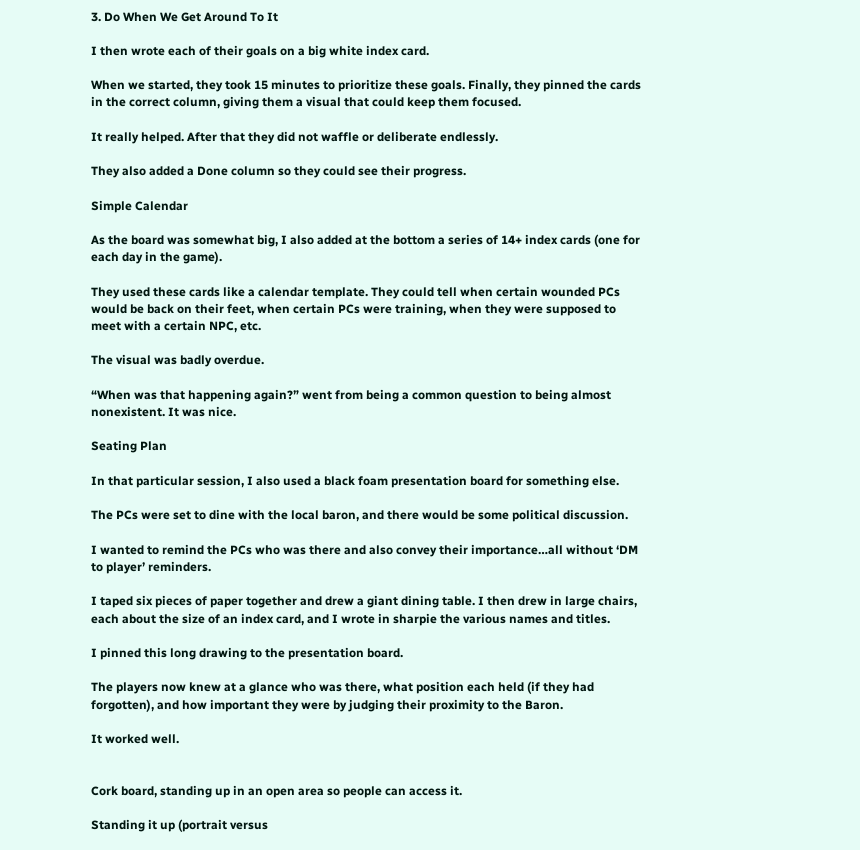3. Do When We Get Around To It

I then wrote each of their goals on a big white index card.

When we started, they took 15 minutes to prioritize these goals. Finally, they pinned the cards in the correct column, giving them a visual that could keep them focused.

It really helped. After that they did not waffle or deliberate endlessly.

They also added a Done column so they could see their progress.

Simple Calendar

As the board was somewhat big, I also added at the bottom a series of 14+ index cards (one for each day in the game).

They used these cards like a calendar template. They could tell when certain wounded PCs would be back on their feet, when certain PCs were training, when they were supposed to meet with a certain NPC, etc.

The visual was badly overdue.

“When was that happening again?” went from being a common question to being almost nonexistent. It was nice.

Seating Plan

In that particular session, I also used a black foam presentation board for something else.

The PCs were set to dine with the local baron, and there would be some political discussion.

I wanted to remind the PCs who was there and also convey their importance…all without ‘DM to player’ reminders.

I taped six pieces of paper together and drew a giant dining table. I then drew in large chairs, each about the size of an index card, and I wrote in sharpie the various names and titles.

I pinned this long drawing to the presentation board.

The players now knew at a glance who was there, what position each held (if they had forgotten), and how important they were by judging their proximity to the Baron.

It worked well.


Cork board, standing up in an open area so people can access it.

Standing it up (portrait versus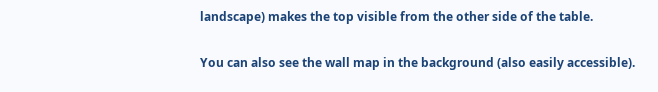landscape) makes the top visible from the other side of the table.

You can also see the wall map in the background (also easily accessible).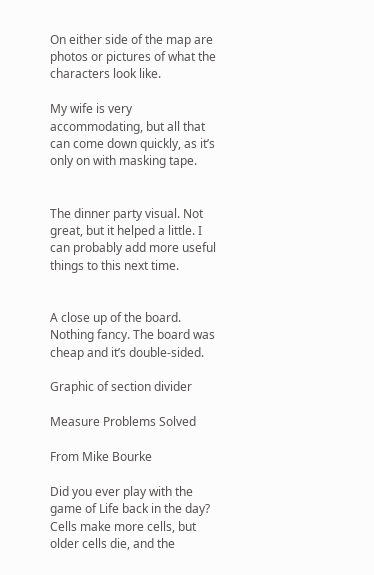On either side of the map are photos or pictures of what the characters look like.

My wife is very accommodating, but all that can come down quickly, as it’s only on with masking tape.


The dinner party visual. Not great, but it helped a little. I can probably add more useful things to this next time.


A close up of the board. Nothing fancy. The board was cheap and it’s double-sided.

Graphic of section divider

Measure Problems Solved

From Mike Bourke

Did you ever play with the game of Life back in the day? Cells make more cells, but older cells die, and the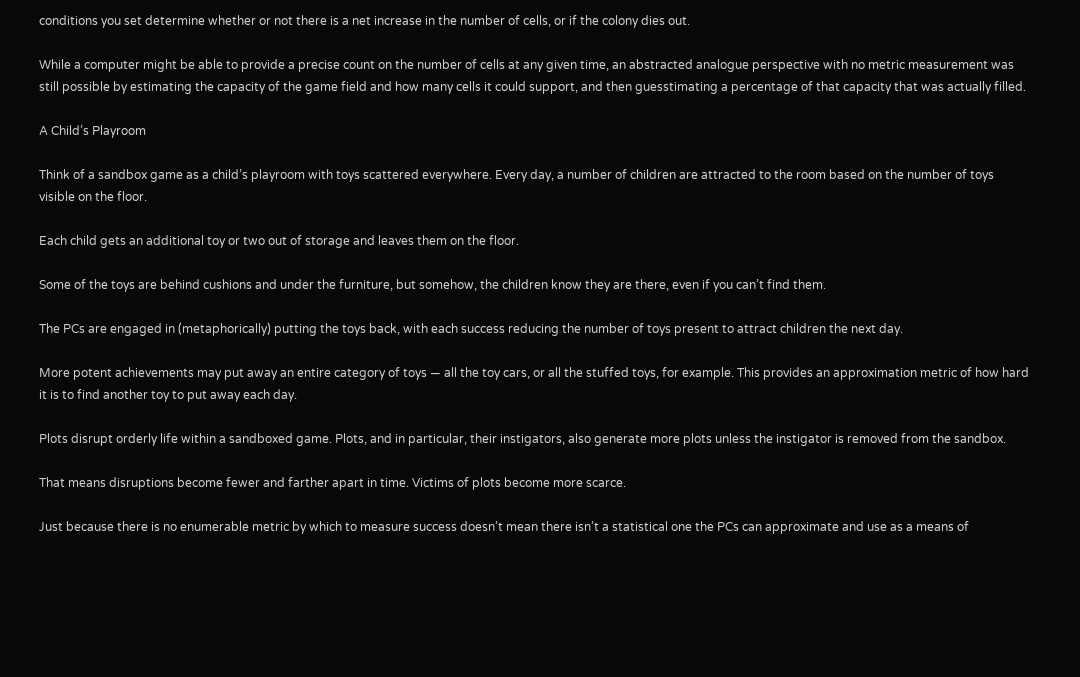conditions you set determine whether or not there is a net increase in the number of cells, or if the colony dies out.

While a computer might be able to provide a precise count on the number of cells at any given time, an abstracted analogue perspective with no metric measurement was still possible by estimating the capacity of the game field and how many cells it could support, and then guesstimating a percentage of that capacity that was actually filled.

A Child’s Playroom

Think of a sandbox game as a child’s playroom with toys scattered everywhere. Every day, a number of children are attracted to the room based on the number of toys visible on the floor.

Each child gets an additional toy or two out of storage and leaves them on the floor.

Some of the toys are behind cushions and under the furniture, but somehow, the children know they are there, even if you can’t find them.

The PCs are engaged in (metaphorically) putting the toys back, with each success reducing the number of toys present to attract children the next day.

More potent achievements may put away an entire category of toys — all the toy cars, or all the stuffed toys, for example. This provides an approximation metric of how hard it is to find another toy to put away each day.

Plots disrupt orderly life within a sandboxed game. Plots, and in particular, their instigators, also generate more plots unless the instigator is removed from the sandbox.

That means disruptions become fewer and farther apart in time. Victims of plots become more scarce.

Just because there is no enumerable metric by which to measure success doesn’t mean there isn’t a statistical one the PCs can approximate and use as a means of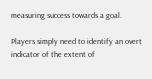measuring success towards a goal.

Players simply need to identify an overt indicator of the extent of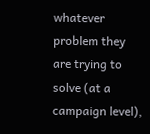whatever problem they are trying to solve (at a campaign level),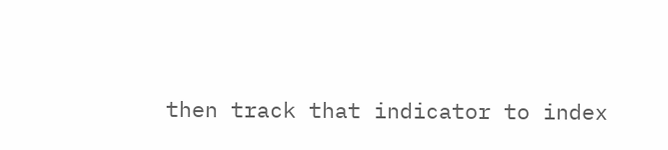then track that indicator to index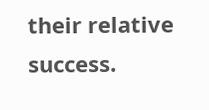their relative success.